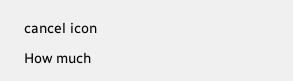cancel icon

How much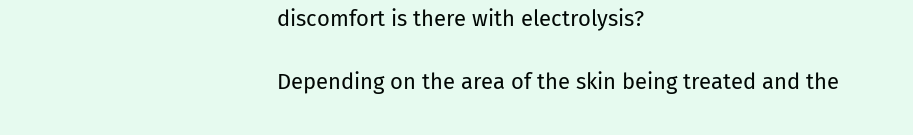discomfort is there with electrolysis?

Depending on the area of the skin being treated and the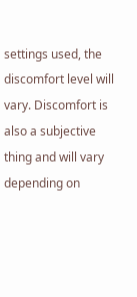settings used, the discomfort level will vary. Discomfort is also a subjective thing and will vary depending on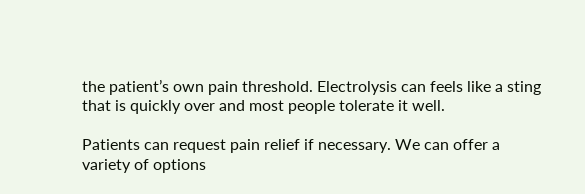the patient’s own pain threshold. Electrolysis can feels like a sting that is quickly over and most people tolerate it well.

Patients can request pain relief if necessary. We can offer a variety of options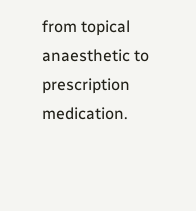from topical anaesthetic to prescription medication.